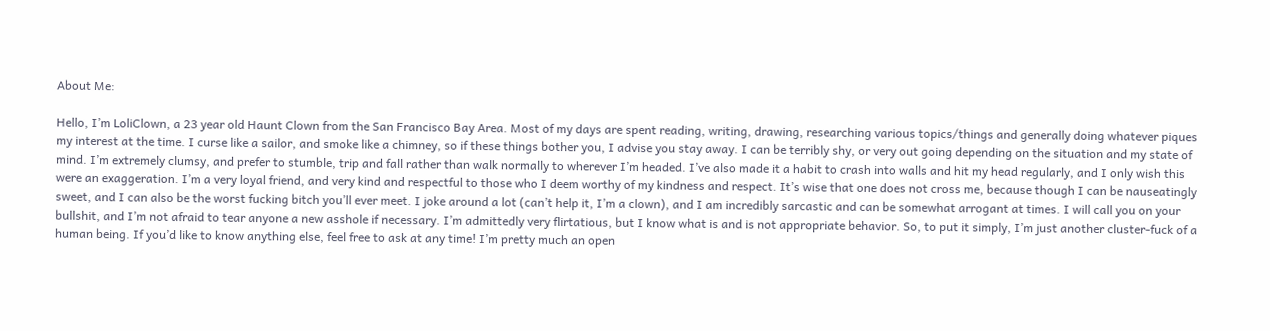About Me:

Hello, I’m LoliClown, a 23 year old Haunt Clown from the San Francisco Bay Area. Most of my days are spent reading, writing, drawing, researching various topics/things and generally doing whatever piques my interest at the time. I curse like a sailor, and smoke like a chimney, so if these things bother you, I advise you stay away. I can be terribly shy, or very out going depending on the situation and my state of mind. I’m extremely clumsy, and prefer to stumble, trip and fall rather than walk normally to wherever I’m headed. I’ve also made it a habit to crash into walls and hit my head regularly, and I only wish this were an exaggeration. I’m a very loyal friend, and very kind and respectful to those who I deem worthy of my kindness and respect. It’s wise that one does not cross me, because though I can be nauseatingly sweet, and I can also be the worst fucking bitch you’ll ever meet. I joke around a lot (can’t help it, I’m a clown), and I am incredibly sarcastic and can be somewhat arrogant at times. I will call you on your bullshit, and I’m not afraid to tear anyone a new asshole if necessary. I’m admittedly very flirtatious, but I know what is and is not appropriate behavior. So, to put it simply, I’m just another cluster-fuck of a human being. If you’d like to know anything else, feel free to ask at any time! I’m pretty much an open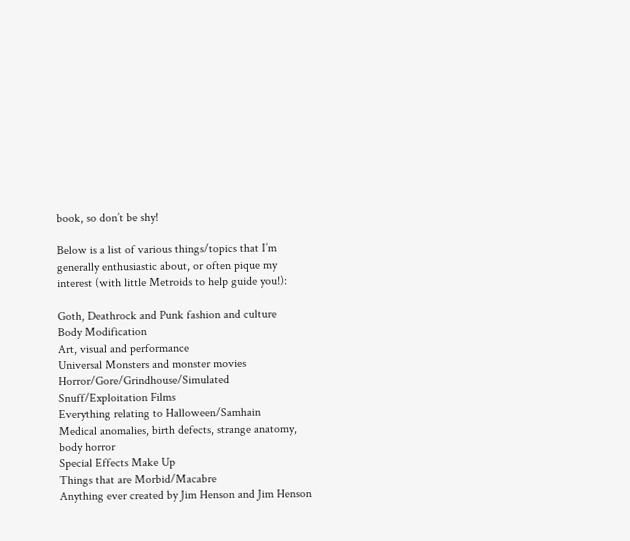book, so don’t be shy!

Below is a list of various things/topics that I’m generally enthusiastic about, or often pique my interest (with little Metroids to help guide you!):

Goth, Deathrock and Punk fashion and culture
Body Modification
Art, visual and performance
Universal Monsters and monster movies
Horror/Gore/Grindhouse/Simulated Snuff/Exploitation Films
Everything relating to Halloween/Samhain
Medical anomalies, birth defects, strange anatomy, body horror
Special Effects Make Up
Things that are Morbid/Macabre
Anything ever created by Jim Henson and Jim Henson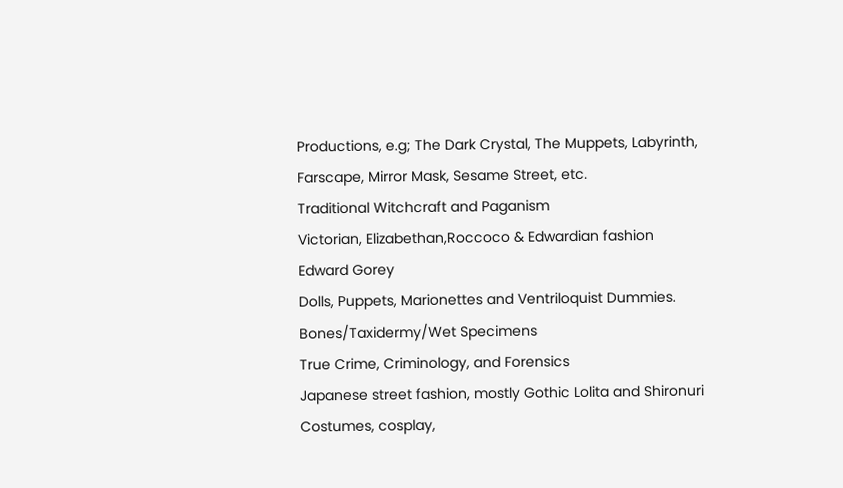Productions, e.g; The Dark Crystal, The Muppets, Labyrinth, Farscape, Mirror Mask, Sesame Street, etc.
Traditional Witchcraft and Paganism
Victorian, Elizabethan,Roccoco & Edwardian fashion
Edward Gorey
Dolls, Puppets, Marionettes and Ventriloquist Dummies.
Bones/Taxidermy/Wet Specimens
True Crime, Criminology, and Forensics
Japanese street fashion, mostly Gothic Lolita and Shironuri
Costumes, cosplay,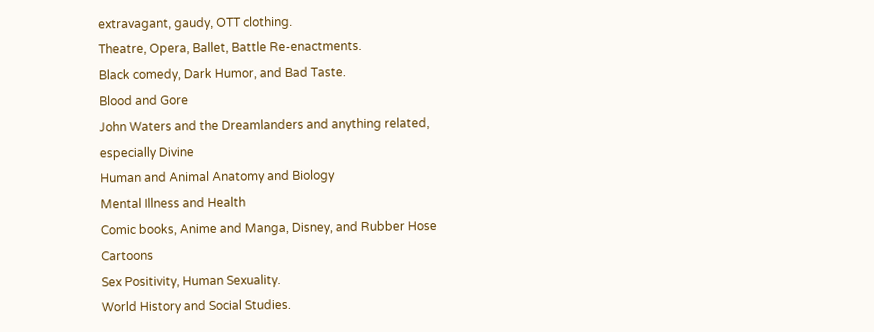extravagant, gaudy, OTT clothing.
Theatre, Opera, Ballet, Battle Re-enactments.
Black comedy, Dark Humor, and Bad Taste.
Blood and Gore
John Waters and the Dreamlanders and anything related, especially Divine
Human and Animal Anatomy and Biology
Mental Illness and Health
Comic books, Anime and Manga, Disney, and Rubber Hose Cartoons
Sex Positivity, Human Sexuality.
World History and Social Studies.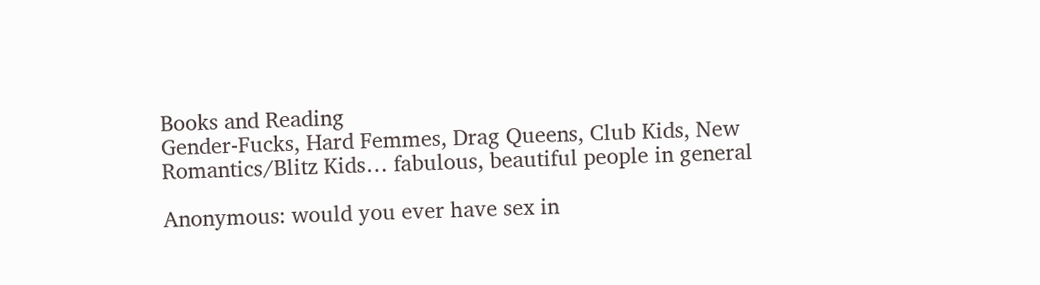Books and Reading
Gender-Fucks, Hard Femmes, Drag Queens, Club Kids, New Romantics/Blitz Kids… fabulous, beautiful people in general

Anonymous: would you ever have sex in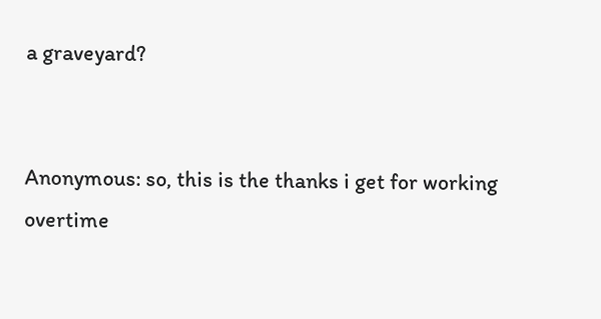a graveyard?


Anonymous: so, this is the thanks i get for working overtime